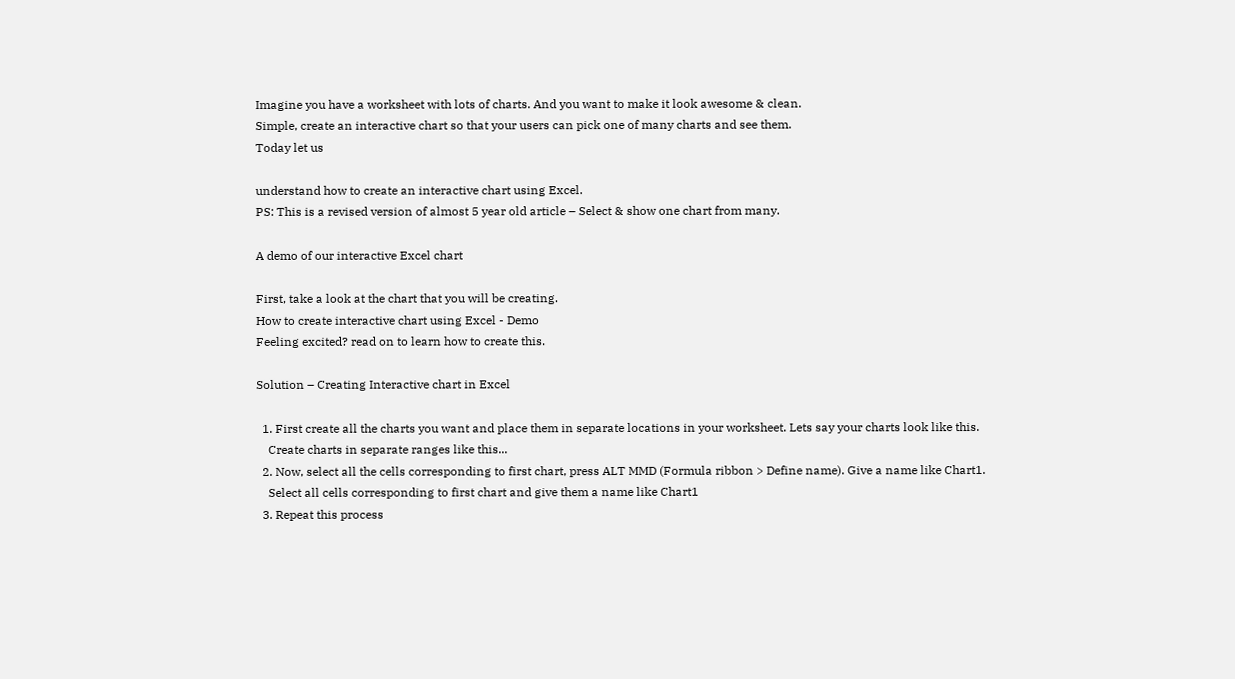Imagine you have a worksheet with lots of charts. And you want to make it look awesome & clean.
Simple, create an interactive chart so that your users can pick one of many charts and see them.
Today let us

understand how to create an interactive chart using Excel.
PS: This is a revised version of almost 5 year old article – Select & show one chart from many.

A demo of our interactive Excel chart

First, take a look at the chart that you will be creating.
How to create interactive chart using Excel - Demo
Feeling excited? read on to learn how to create this.

Solution – Creating Interactive chart in Excel

  1. First create all the charts you want and place them in separate locations in your worksheet. Lets say your charts look like this.
    Create charts in separate ranges like this...
  2. Now, select all the cells corresponding to first chart, press ALT MMD (Formula ribbon > Define name). Give a name like Chart1.
    Select all cells corresponding to first chart and give them a name like Chart1
  3. Repeat this process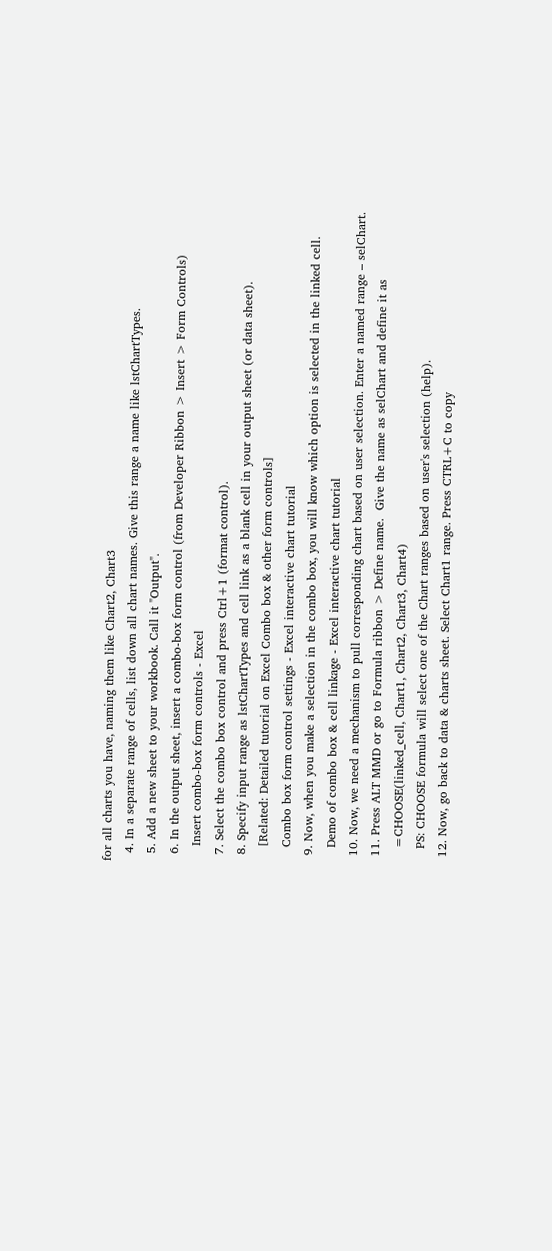for all charts you have, naming them like Chart2, Chart3
  4. In a separate range of cells, list down all chart names. Give this range a name like lstChartTypes.
  5. Add a new sheet to your workbook. Call it "Output".
  6. In the output sheet, insert a combo-box form control (from Developer Ribbon > Insert > Form Controls)
    Insert combo-box form controls - Excel
  7. Select the combo box control and press Ctrl+1 (format control).
  8. Specify input range as lstChartTypes and cell link as a blank cell in your output sheet (or data sheet).
    [Related: Detailed tutorial on Excel Combo box & other form controls]
    Combo box form control settings - Excel interactive chart tutorial
  9. Now, when you make a selection in the combo box, you will know which option is selected in the linked cell.
    Demo of combo box & cell linkage - Excel interactive chart tutorial
  10. Now, we need a mechanism to pull corresponding chart based on user selection. Enter a named range – selChart.
  11. Press ALT MMD or go to Formula ribbon > Define name.  Give the name as selChart and define it as
    =CHOOSE(linked_cell, Chart1, Chart2, Chart3, Chart4)
    PS: CHOOSE formula will select one of the Chart ranges based on user's selection (help).
  12. Now, go back to data & charts sheet. Select Chart1 range. Press CTRL+C to copy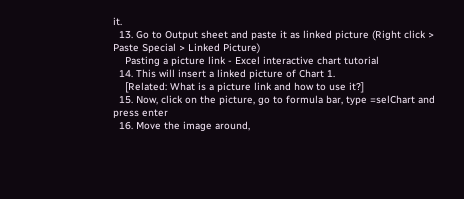it.
  13. Go to Output sheet and paste it as linked picture (Right click > Paste Special > Linked Picture)
    Pasting a picture link - Excel interactive chart tutorial
  14. This will insert a linked picture of Chart 1.
    [Related: What is a picture link and how to use it?]
  15. Now, click on the picture, go to formula bar, type =selChart and press enter
  16. Move the image around,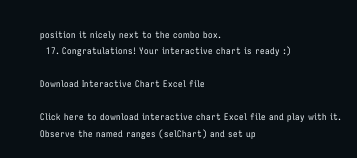position it nicely next to the combo box.
  17. Congratulations! Your interactive chart is ready :)

Download Interactive Chart Excel file

Click here to download interactive chart Excel file and play with it. Observe the named ranges (selChart) and set up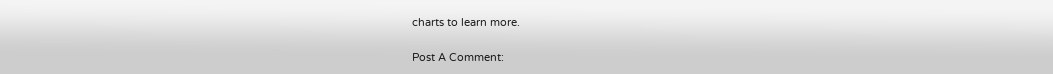charts to learn more.

Post A Comment: